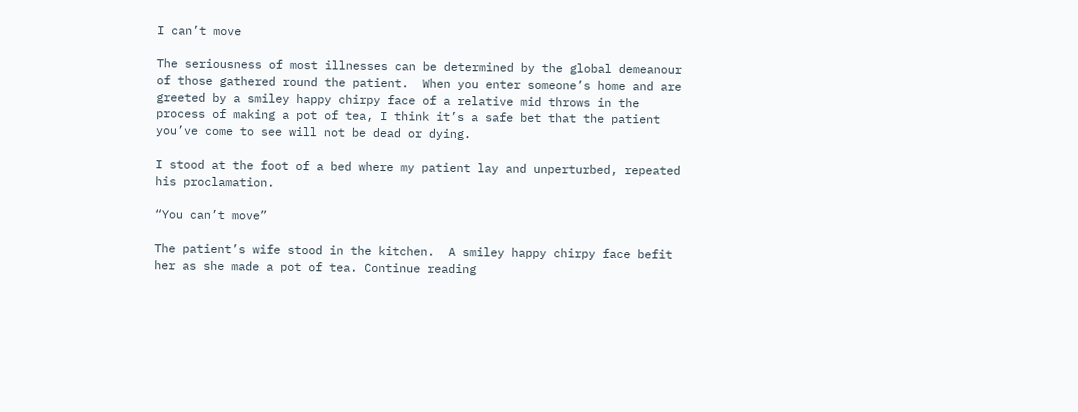I can’t move

The seriousness of most illnesses can be determined by the global demeanour of those gathered round the patient.  When you enter someone’s home and are greeted by a smiley happy chirpy face of a relative mid throws in the process of making a pot of tea, I think it’s a safe bet that the patient you’ve come to see will not be dead or dying.

I stood at the foot of a bed where my patient lay and unperturbed, repeated his proclamation.

“You can’t move”

The patient’s wife stood in the kitchen.  A smiley happy chirpy face befit her as she made a pot of tea. Continue reading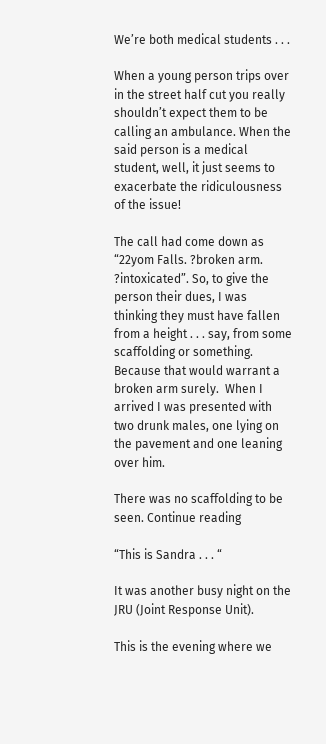We’re both medical students . . .

When a young person trips over in the street half cut you really shouldn’t expect them to be calling an ambulance. When the said person is a medical student, well, it just seems to exacerbate the ridiculousness of the issue!

The call had come down as “22yom Falls. ?broken arm. ?intoxicated”. So, to give the person their dues, I was thinking they must have fallen from a height . . . say, from some scaffolding or something. Because that would warrant a broken arm surely.  When I arrived I was presented with two drunk males, one lying on the pavement and one leaning over him.

There was no scaffolding to be seen. Continue reading

“This is Sandra . . . “

It was another busy night on the JRU (Joint Response Unit).

This is the evening where we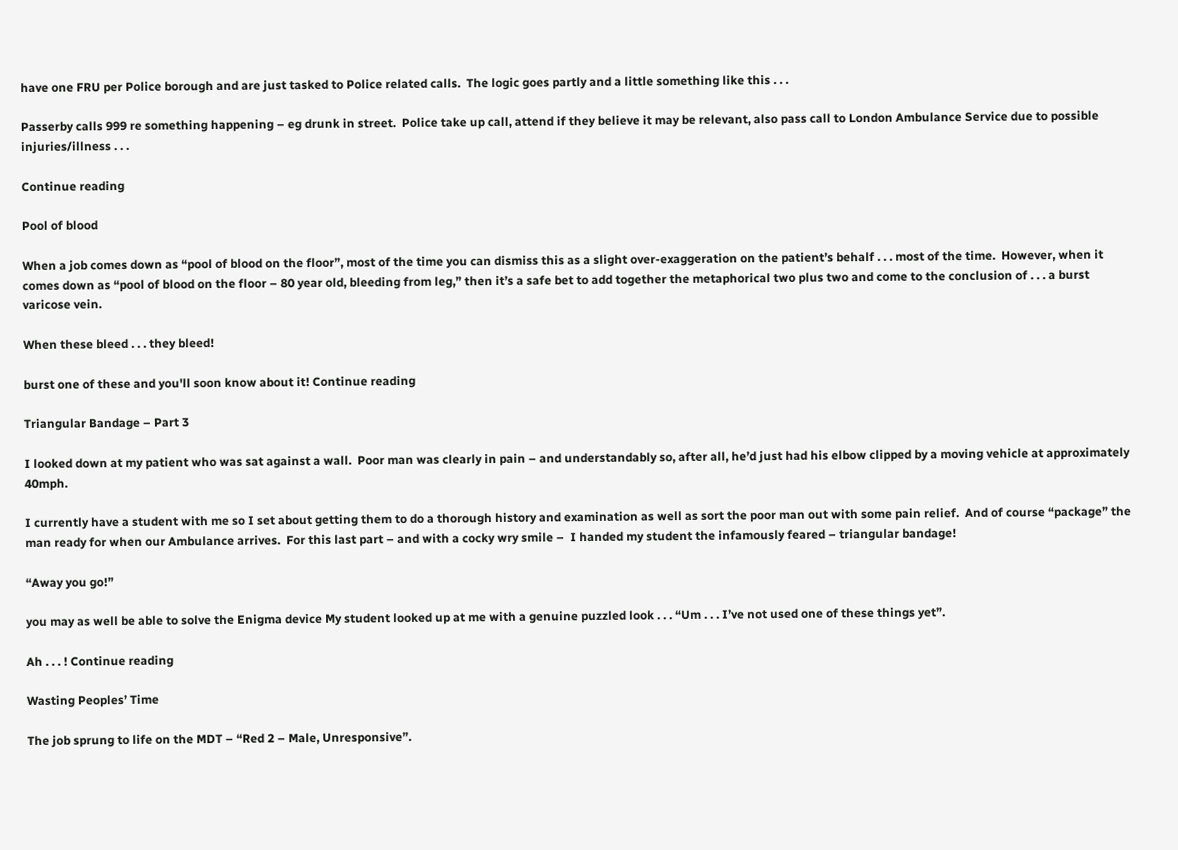have one FRU per Police borough and are just tasked to Police related calls.  The logic goes partly and a little something like this . . .

Passerby calls 999 re something happening – eg drunk in street.  Police take up call, attend if they believe it may be relevant, also pass call to London Ambulance Service due to possible injuries/illness . . .

Continue reading

Pool of blood

When a job comes down as “pool of blood on the floor”, most of the time you can dismiss this as a slight over-exaggeration on the patient’s behalf . . . most of the time.  However, when it comes down as “pool of blood on the floor – 80 year old, bleeding from leg,” then it’s a safe bet to add together the metaphorical two plus two and come to the conclusion of . . . a burst varicose vein.

When these bleed . . . they bleed!

burst one of these and you'll soon know about it! Continue reading

Triangular Bandage – Part 3

I looked down at my patient who was sat against a wall.  Poor man was clearly in pain – and understandably so, after all, he’d just had his elbow clipped by a moving vehicle at approximately 40mph.

I currently have a student with me so I set about getting them to do a thorough history and examination as well as sort the poor man out with some pain relief.  And of course “package” the man ready for when our Ambulance arrives.  For this last part – and with a cocky wry smile –  I handed my student the infamously feared – triangular bandage!

“Away you go!”

you may as well be able to solve the Enigma device My student looked up at me with a genuine puzzled look . . . “Um . . . I’ve not used one of these things yet”.

Ah . . . ! Continue reading

Wasting Peoples’ Time

The job sprung to life on the MDT – “Red 2 – Male, Unresponsive”.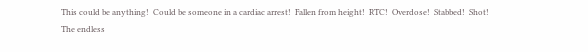This could be anything!  Could be someone in a cardiac arrest!  Fallen from height!  RTC!  Overdose!  Stabbed!  Shot!  The endless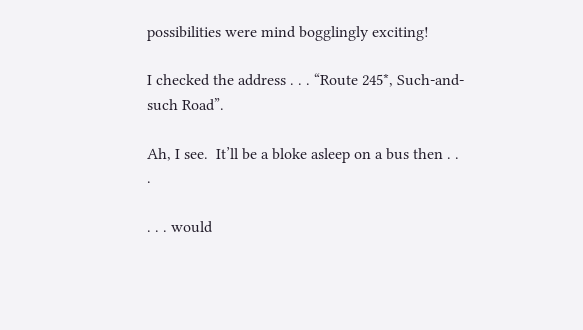possibilities were mind bogglingly exciting!

I checked the address . . . “Route 245*, Such-and-such Road”.

Ah, I see.  It’ll be a bloke asleep on a bus then . . .

. . . would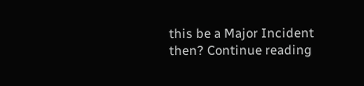this be a Major Incident then? Continue reading